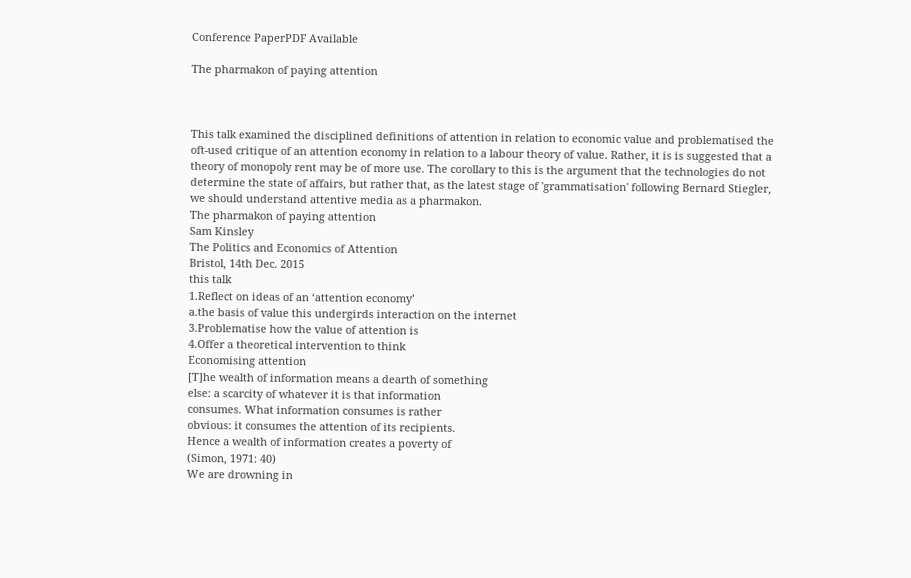Conference PaperPDF Available

The pharmakon of paying attention



This talk examined the disciplined definitions of attention in relation to economic value and problematised the oft-used critique of an attention economy in relation to a labour theory of value. Rather, it is is suggested that a theory of monopoly rent may be of more use. The corollary to this is the argument that the technologies do not determine the state of affairs, but rather that, as the latest stage of 'grammatisation' following Bernard Stiegler, we should understand attentive media as a pharmakon.
The pharmakon of paying attention
Sam Kinsley
The Politics and Economics of Attention
Bristol, 14th Dec. 2015
this talk
1.Reflect on ideas of an ‘attention economy’
a.the basis of value this undergirds interaction on the internet
3.Problematise how the value of attention is
4.Offer a theoretical intervention to think
Economising attention
[T]he wealth of information means a dearth of something
else: a scarcity of whatever it is that information
consumes. What information consumes is rather
obvious: it consumes the attention of its recipients.
Hence a wealth of information creates a poverty of
(Simon, 1971: 40)
We are drowning in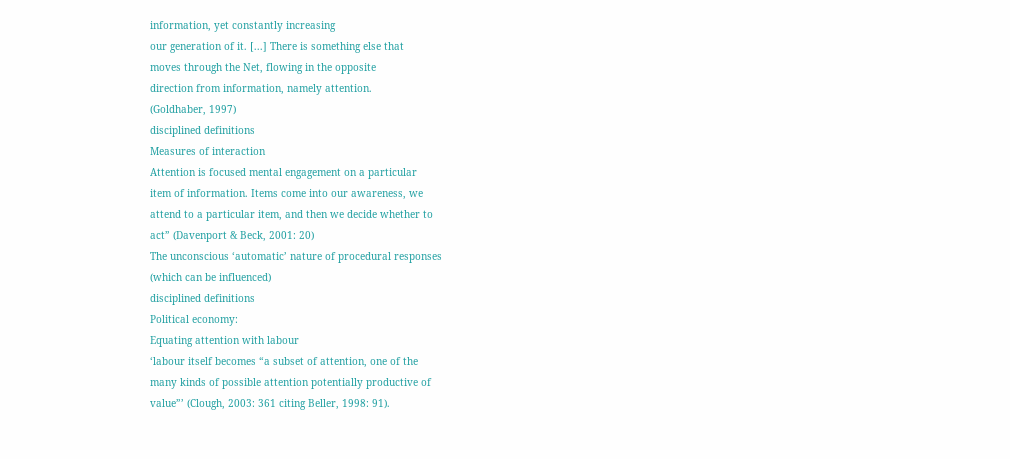information, yet constantly increasing
our generation of it. [...] There is something else that
moves through the Net, flowing in the opposite
direction from information, namely attention.
(Goldhaber, 1997)
disciplined definitions
Measures of interaction
Attention is focused mental engagement on a particular
item of information. Items come into our awareness, we
attend to a particular item, and then we decide whether to
act” (Davenport & Beck, 2001: 20)
The unconscious ‘automatic’ nature of procedural responses
(which can be influenced)
disciplined definitions
Political economy:
Equating attention with labour
‘labour itself becomes “a subset of attention, one of the
many kinds of possible attention potentially productive of
value”’ (Clough, 2003: 361 citing Beller, 1998: 91).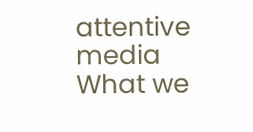attentive media
What we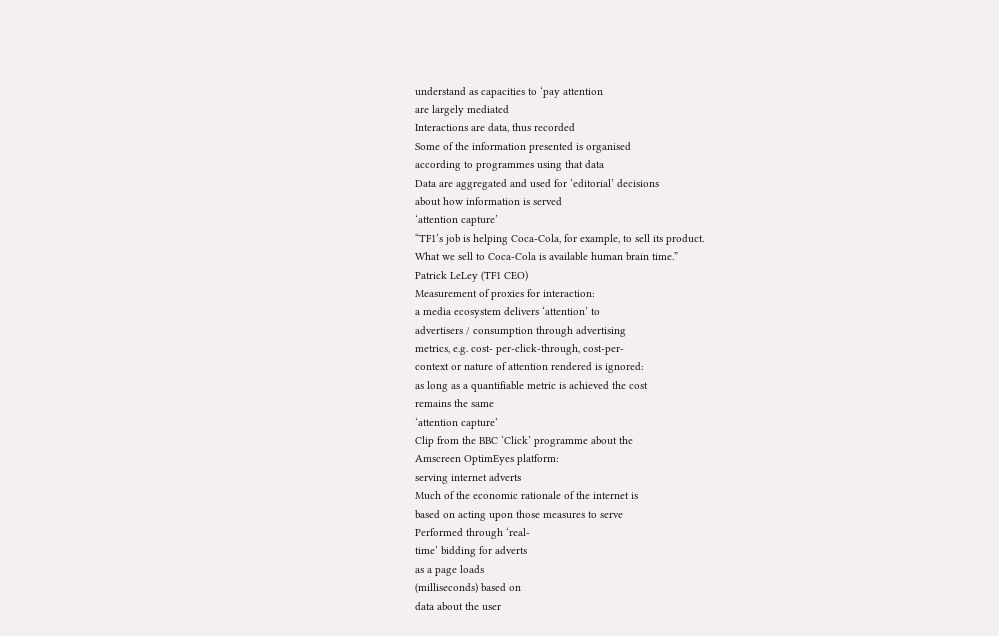understand as capacities to ‘pay attention
are largely mediated
Interactions are data, thus recorded
Some of the information presented is organised
according to programmes using that data
Data are aggregated and used for ‘editorial’ decisions
about how information is served
‘attention capture’
“TF1’s job is helping Coca-Cola, for example, to sell its product.
What we sell to Coca-Cola is available human brain time.”
Patrick LeLey (TF1 CEO)
Measurement of proxies for interaction:
a media ecosystem delivers ‘attention’ to
advertisers / consumption through advertising
metrics, e.g. cost- per-click-through, cost-per-
context or nature of attention rendered is ignored:
as long as a quantifiable metric is achieved the cost
remains the same
‘attention capture’
Clip from the BBC ‘Click’ programme about the
Amscreen OptimEyes platform:
serving internet adverts
Much of the economic rationale of the internet is
based on acting upon those measures to serve
Performed through ‘real-
time’ bidding for adverts
as a page loads
(milliseconds) based on
data about the user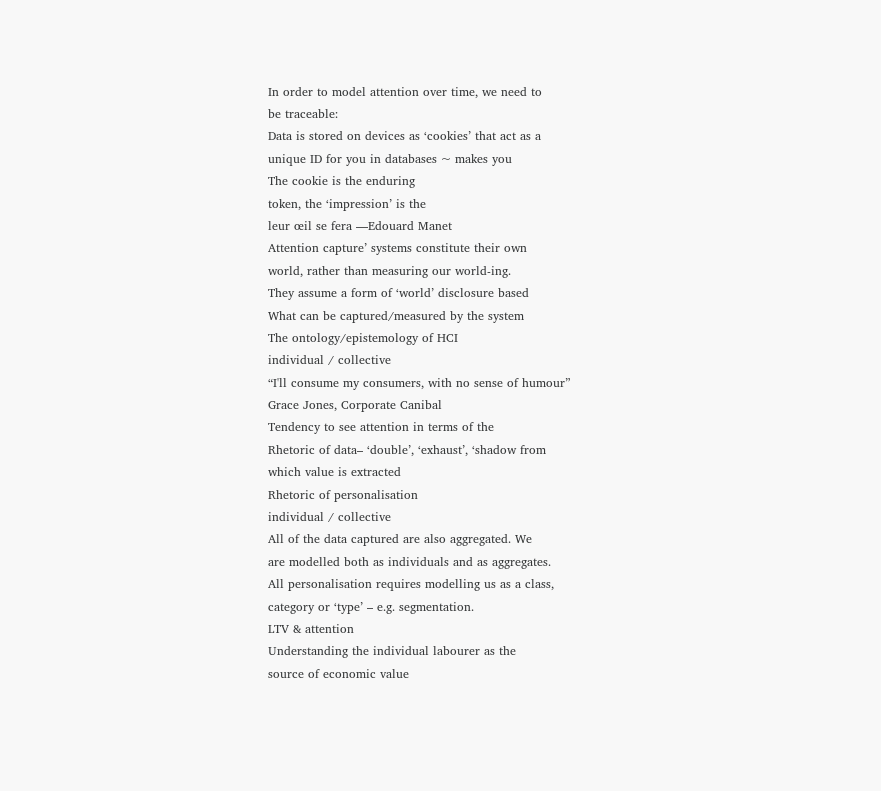In order to model attention over time, we need to
be traceable:
Data is stored on devices as ‘cookies’ that act as a
unique ID for you in databases ~ makes you
The cookie is the enduring
token, the ‘impression’ is the
leur œil se fera —Edouard Manet
Attention capture’ systems constitute their own
world, rather than measuring our world-ing.
They assume a form of ‘world’ disclosure based
What can be captured/measured by the system
The ontology/epistemology of HCI
individual / collective
“I'll consume my consumers, with no sense of humour”
Grace Jones, Corporate Canibal
Tendency to see attention in terms of the
Rhetoric of data– ‘double’, ‘exhaust’, ‘shadow from
which value is extracted
Rhetoric of personalisation
individual / collective
All of the data captured are also aggregated. We
are modelled both as individuals and as aggregates.
All personalisation requires modelling us as a class,
category or ‘type’ – e.g. segmentation.
LTV & attention
Understanding the individual labourer as the
source of economic value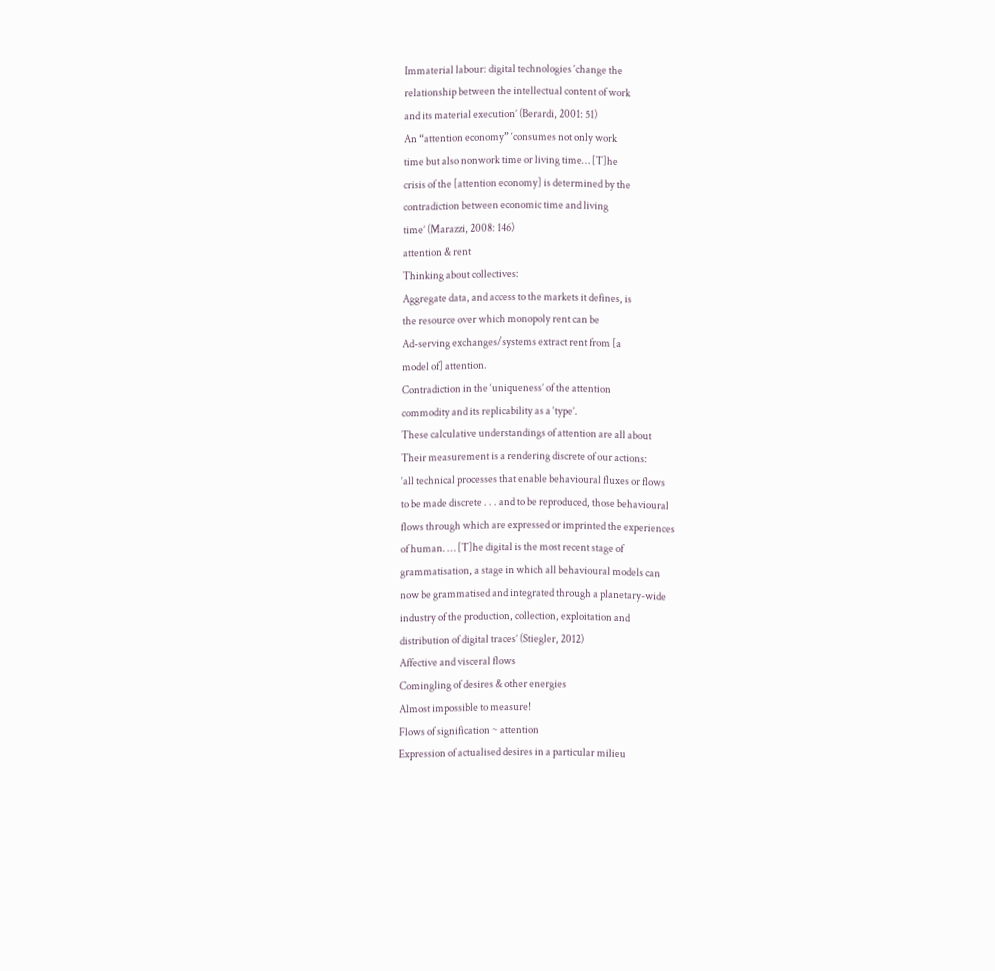Immaterial labour: digital technologies ‘change the
relationship between the intellectual content of work
and its material execution’ (Berardi, 2001: 51)
An “attention economy” ‘consumes not only work
time but also nonwork time or living time… [T]he
crisis of the [attention economy] is determined by the
contradiction between economic time and living
time’ (Marazzi, 2008: 146)
attention & rent
Thinking about collectives:
Aggregate data, and access to the markets it defines, is
the resource over which monopoly rent can be
Ad-serving exchanges/systems extract rent from [a
model of] attention.
Contradiction in the ‘uniqueness’ of the attention
commodity and its replicability as a ‘type’.
These calculative understandings of attention are all about
Their measurement is a rendering discrete of our actions:
‘all technical processes that enable behavioural fluxes or flows
to be made discrete . . . and to be reproduced, those behavioural
flows through which are expressed or imprinted the experiences
of human. … [T]he digital is the most recent stage of
grammatisation, a stage in which all behavioural models can
now be grammatised and integrated through a planetary-wide
industry of the production, collection, exploitation and
distribution of digital traces’ (Stiegler, 2012)
Affective and visceral flows
Comingling of desires & other energies
Almost impossible to measure!
Flows of signification ~ attention
Expression of actualised desires in a particular milieu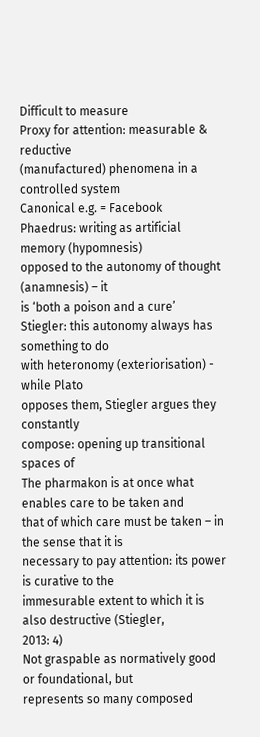Difficult to measure
Proxy for attention: measurable & reductive
(manufactured) phenomena in a controlled system
Canonical e.g. = Facebook
Phaedrus: writing as artificial memory (hypomnesis)
opposed to the autonomy of thought (anamnesis) – it
is ‘both a poison and a cure’
Stiegler: this autonomy always has something to do
with heteronomy (exteriorisation) - while Plato
opposes them, Stiegler argues they constantly
compose: opening up transitional spaces of
The pharmakon is at once what enables care to be taken and
that of which care must be taken – in the sense that it is
necessary to pay attention: its power is curative to the
immesurable extent to which it is also destructive (Stiegler,
2013: 4)
Not graspable as normatively good or foundational, but
represents so many composed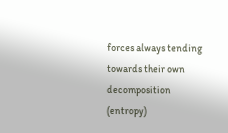forces always tending
towards their own decomposition (entropy)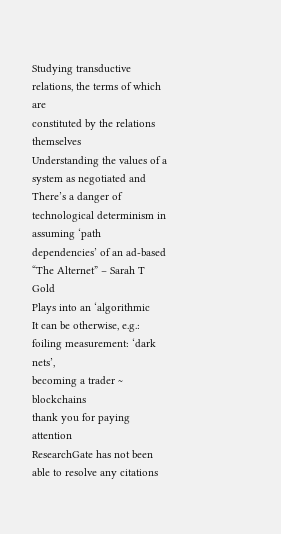Studying transductive relations, the terms of which are
constituted by the relations themselves
Understanding the values of a system as negotiated and
There’s a danger of technological determinism in
assuming ‘path dependencies’ of an ad-based
“The Alternet” – Sarah T Gold
Plays into an ‘algorithmic
It can be otherwise, e.g.:
foiling measurement: ‘dark nets’,
becoming a trader ~ blockchains
thank you for paying attention
ResearchGate has not been able to resolve any citations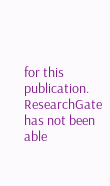for this publication.
ResearchGate has not been able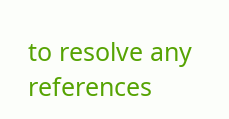to resolve any references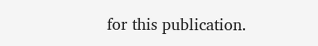for this publication.